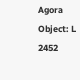Agora Object: L 2452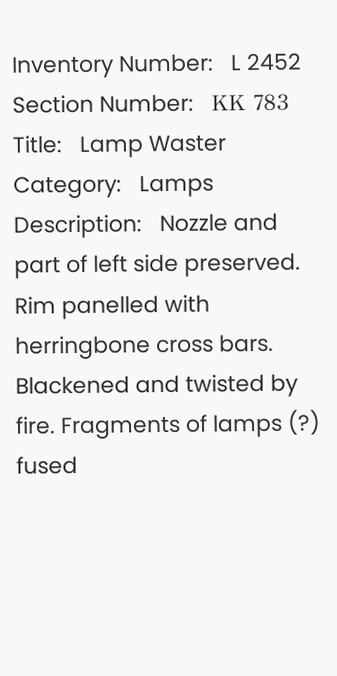Inventory Number:   L 2452
Section Number:   ΚΚ 783
Title:   Lamp Waster
Category:   Lamps
Description:   Nozzle and part of left side preserved.
Rim panelled with herringbone cross bars.
Blackened and twisted by fire. Fragments of lamps (?) fused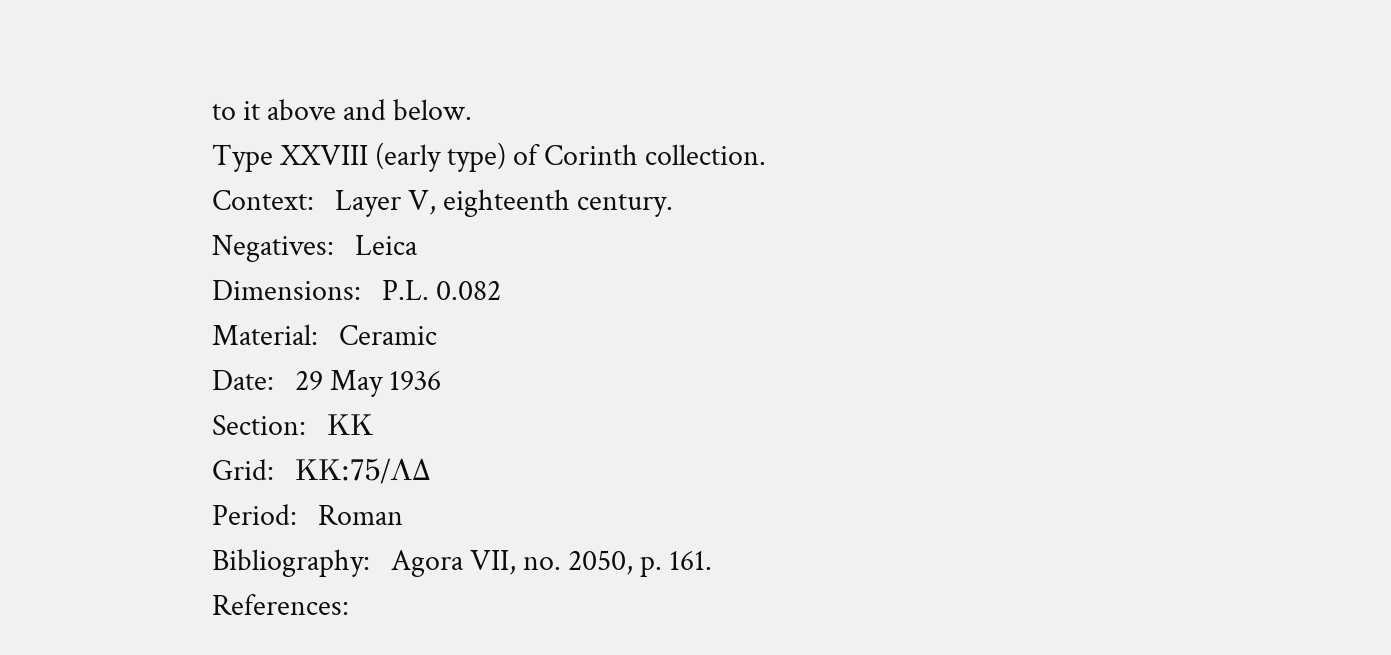to it above and below.
Type XXVIII (early type) of Corinth collection.
Context:   Layer V, eighteenth century.
Negatives:   Leica
Dimensions:   P.L. 0.082
Material:   Ceramic
Date:   29 May 1936
Section:   ΚΚ
Grid:   ΚΚ:75/ΛΔ
Period:   Roman
Bibliography:   Agora VII, no. 2050, p. 161.
References: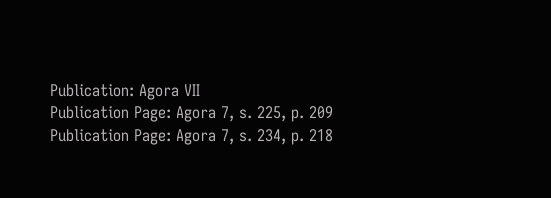Publication: Agora VII
Publication Page: Agora 7, s. 225, p. 209
Publication Page: Agora 7, s. 234, p. 218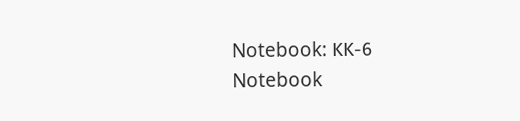Notebook: ΚΚ-6
Notebook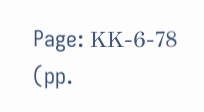Page: ΚΚ-6-78 (pp.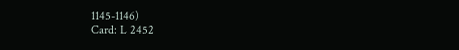1145-1146)
Card: L 2452